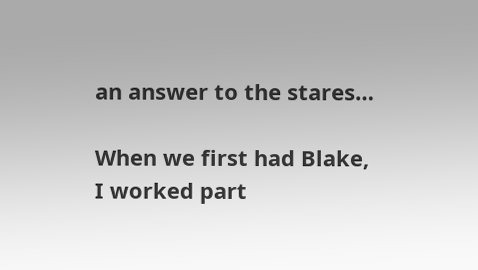an answer to the stares…

When we first had Blake, I worked part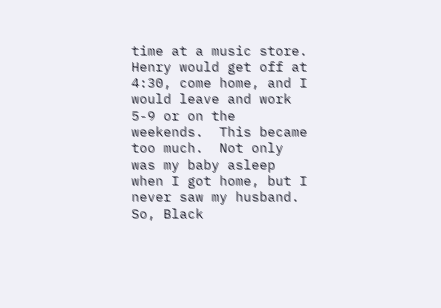time at a music store.  Henry would get off at 4:30, come home, and I would leave and work 5-9 or on the weekends.  This became too much.  Not only was my baby asleep when I got home, but I never saw my husband.  So, Black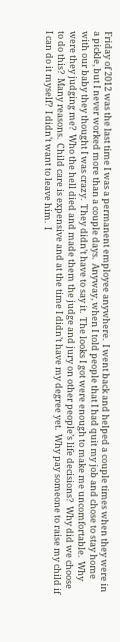Friday of 2012 was the last time I was a permanent employee anywhere.  I went back and helped a couple times when they were in a pickle, but I never worked more than a couple days.  Anyway, when I told people that I had quit my job and chose to stay home with our baby they thought I was crazy.  They didn’t have to say it.  The looks I got were enough to make me uncomfortable.  Why were they judging me?  Who the hell died and made them the judge and jury on other people’s life decisions?  Why did we choose to do this?  Many reasons.  Child care is expensive and at the time I didn’t have my degree yet.  Why pay someone to raise my child if I can do it myself?  I didn’t want to leave him.  I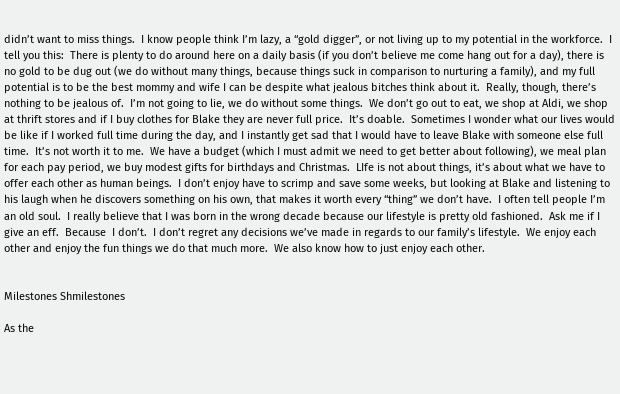didn’t want to miss things.  I know people think I’m lazy, a “gold digger”, or not living up to my potential in the workforce.  I tell you this:  There is plenty to do around here on a daily basis (if you don’t believe me come hang out for a day), there is no gold to be dug out (we do without many things, because things suck in comparison to nurturing a family), and my full potential is to be the best mommy and wife I can be despite what jealous bitches think about it.  Really, though, there’s nothing to be jealous of.  I’m not going to lie, we do without some things.  We don’t go out to eat, we shop at Aldi, we shop at thrift stores and if I buy clothes for Blake they are never full price.  It’s doable.  Sometimes I wonder what our lives would be like if I worked full time during the day, and I instantly get sad that I would have to leave Blake with someone else full time.  It’s not worth it to me.  We have a budget (which I must admit we need to get better about following), we meal plan for each pay period, we buy modest gifts for birthdays and Christmas.  LIfe is not about things, it’s about what we have to offer each other as human beings.  I don’t enjoy have to scrimp and save some weeks, but looking at Blake and listening to his laugh when he discovers something on his own, that makes it worth every “thing” we don’t have.  I often tell people I’m an old soul.  I really believe that I was born in the wrong decade because our lifestyle is pretty old fashioned.  Ask me if I give an eff.  Because  I don’t.  I don’t regret any decisions we’ve made in regards to our family’s lifestyle.  We enjoy each other and enjoy the fun things we do that much more.  We also know how to just enjoy each other.


Milestones Shmilestones

As the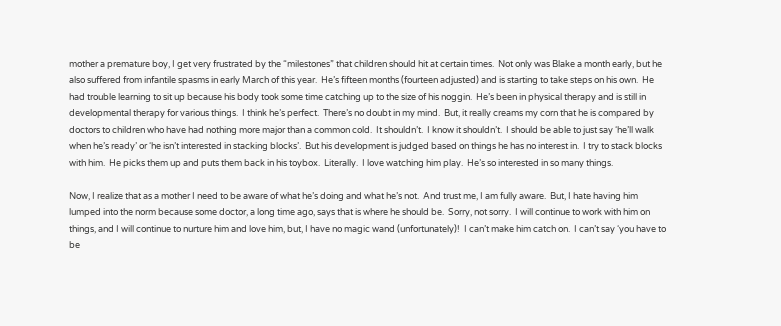mother a premature boy, I get very frustrated by the “milestones” that children should hit at certain times.  Not only was Blake a month early, but he also suffered from infantile spasms in early March of this year.  He’s fifteen months (fourteen adjusted) and is starting to take steps on his own.  He had trouble learning to sit up because his body took some time catching up to the size of his noggin.  He’s been in physical therapy and is still in developmental therapy for various things.  I think he’s perfect.  There’s no doubt in my mind.  But, it really creams my corn that he is compared by doctors to children who have had nothing more major than a common cold.  It shouldn’t.  I know it shouldn’t.  I should be able to just say ‘he’ll walk when he’s ready’ or ‘he isn’t interested in stacking blocks’.  But his development is judged based on things he has no interest in.  I try to stack blocks with him.  He picks them up and puts them back in his toybox.  Literally.  I love watching him play.  He’s so interested in so many things.

Now, I realize that as a mother I need to be aware of what he’s doing and what he’s not.  And trust me, I am fully aware.  But, I hate having him lumped into the norm because some doctor, a long time ago, says that is where he should be.  Sorry, not sorry.  I will continue to work with him on things, and I will continue to nurture him and love him, but, I have no magic wand (unfortunately)!  I can’t make him catch on.  I can’t say ‘you have to be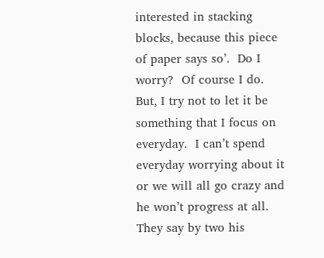interested in stacking blocks, because this piece of paper says so’.  Do I worry?  Of course I do.  But, I try not to let it be something that I focus on everyday.  I can’t spend everyday worrying about it or we will all go crazy and he won’t progress at all.  They say by two his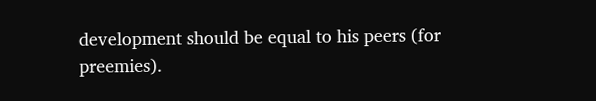development should be equal to his peers (for preemies).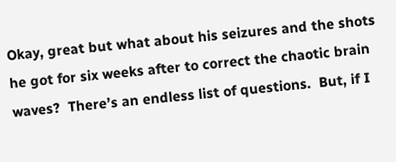Okay, great but what about his seizures and the shots he got for six weeks after to correct the chaotic brain waves?  There’s an endless list of questions.  But, if I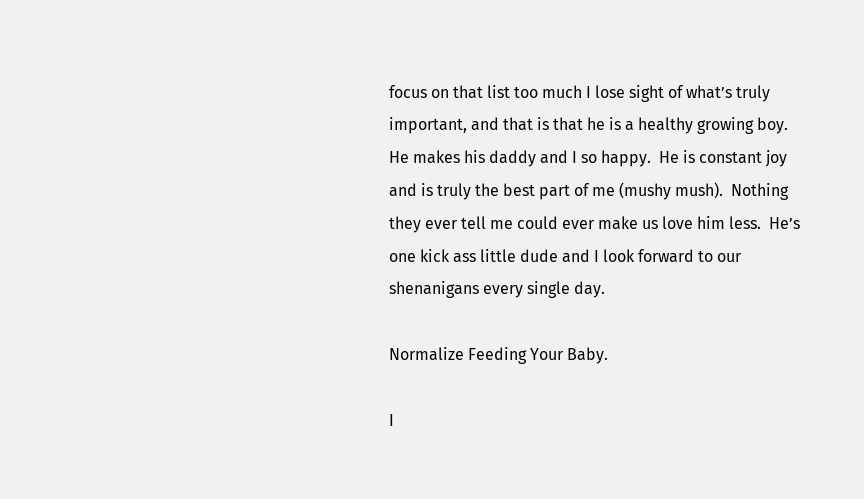focus on that list too much I lose sight of what’s truly important, and that is that he is a healthy growing boy.  He makes his daddy and I so happy.  He is constant joy and is truly the best part of me (mushy mush).  Nothing they ever tell me could ever make us love him less.  He’s one kick ass little dude and I look forward to our shenanigans every single day.

Normalize Feeding Your Baby.

I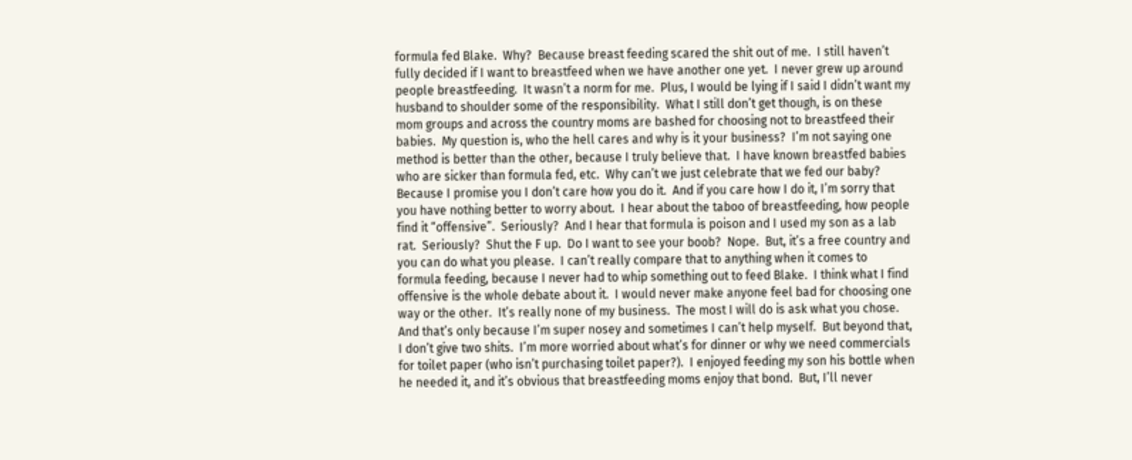formula fed Blake.  Why?  Because breast feeding scared the shit out of me.  I still haven’t fully decided if I want to breastfeed when we have another one yet.  I never grew up around people breastfeeding.  It wasn’t a norm for me.  Plus, I would be lying if I said I didn’t want my husband to shoulder some of the responsibility.  What I still don’t get though, is on these mom groups and across the country moms are bashed for choosing not to breastfeed their babies.  My question is, who the hell cares and why is it your business?  I’m not saying one method is better than the other, because I truly believe that.  I have known breastfed babies who are sicker than formula fed, etc.  Why can’t we just celebrate that we fed our baby?  Because I promise you I don’t care how you do it.  And if you care how I do it, I’m sorry that you have nothing better to worry about.  I hear about the taboo of breastfeeding, how people find it “offensive”.  Seriously?  And I hear that formula is poison and I used my son as a lab rat.  Seriously?  Shut the F up.  Do I want to see your boob?  Nope.  But, it’s a free country and you can do what you please.  I can’t really compare that to anything when it comes to formula feeding, because I never had to whip something out to feed Blake.  I think what I find offensive is the whole debate about it.  I would never make anyone feel bad for choosing one way or the other.  It’s really none of my business.  The most I will do is ask what you chose.  And that’s only because I’m super nosey and sometimes I can’t help myself.  But beyond that, I don’t give two shits.  I’m more worried about what’s for dinner or why we need commercials for toilet paper (who isn’t purchasing toilet paper?).  I enjoyed feeding my son his bottle when he needed it, and it’s obvious that breastfeeding moms enjoy that bond.  But, I’ll never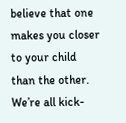believe that one makes you closer to your child than the other.  We’re all kick-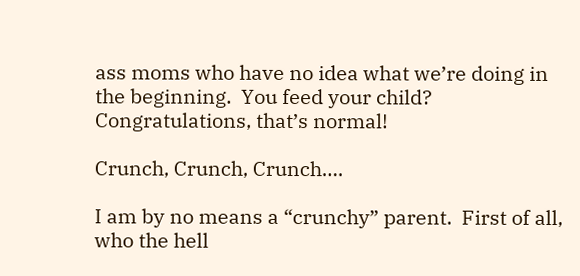ass moms who have no idea what we’re doing in the beginning.  You feed your child?  Congratulations, that’s normal!

Crunch, Crunch, Crunch….

I am by no means a “crunchy” parent.  First of all, who the hell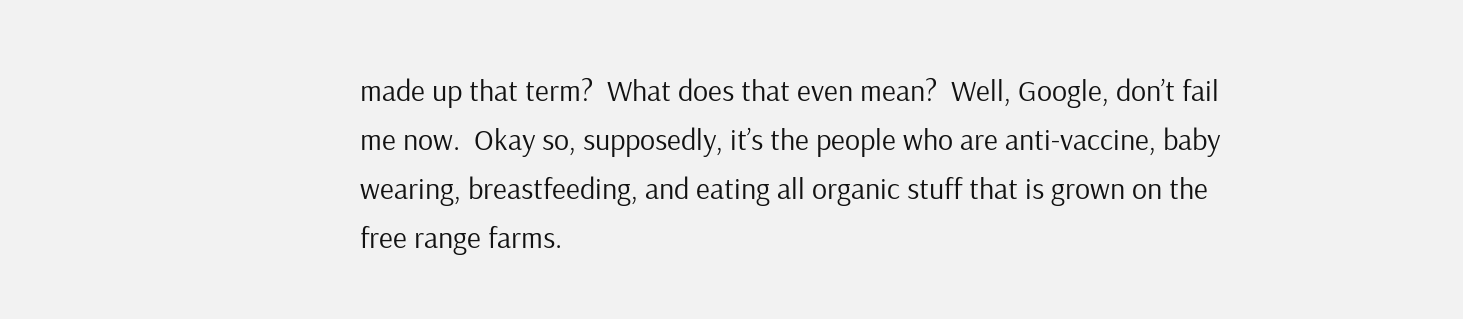made up that term?  What does that even mean?  Well, Google, don’t fail me now.  Okay so, supposedly, it’s the people who are anti-vaccine, baby wearing, breastfeeding, and eating all organic stuff that is grown on the free range farms.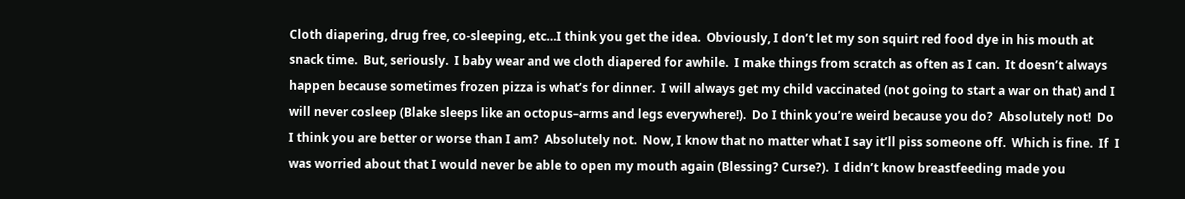Cloth diapering, drug free, co-sleeping, etc…I think you get the idea.  Obviously, I don’t let my son squirt red food dye in his mouth at snack time.  But, seriously.  I baby wear and we cloth diapered for awhile.  I make things from scratch as often as I can.  It doesn’t always happen because sometimes frozen pizza is what’s for dinner.  I will always get my child vaccinated (not going to start a war on that) and I will never cosleep (Blake sleeps like an octopus–arms and legs everywhere!).  Do I think you’re weird because you do?  Absolutely not!  Do I think you are better or worse than I am?  Absolutely not.  Now, I know that no matter what I say it’ll piss someone off.  Which is fine.  If  I was worried about that I would never be able to open my mouth again (Blessing? Curse?).  I didn’t know breastfeeding made you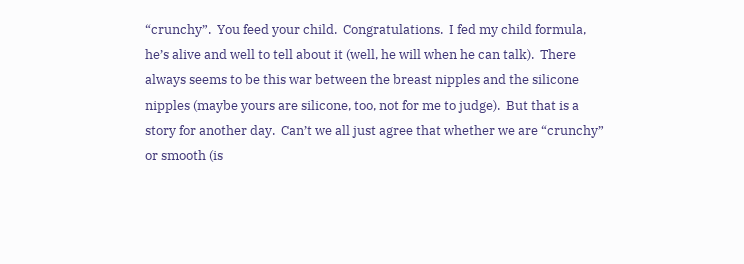“crunchy”.  You feed your child.  Congratulations.  I fed my child formula, he’s alive and well to tell about it (well, he will when he can talk).  There always seems to be this war between the breast nipples and the silicone nipples (maybe yours are silicone, too, not for me to judge).  But that is a story for another day.  Can’t we all just agree that whether we are “crunchy” or smooth (is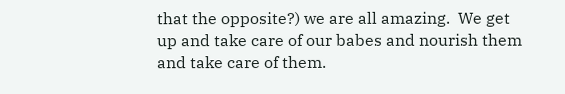that the opposite?) we are all amazing.  We get up and take care of our babes and nourish them and take care of them.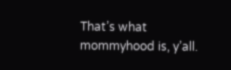That’s what mommyhood is, y’all.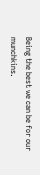Being the best we can be for our munchkins.